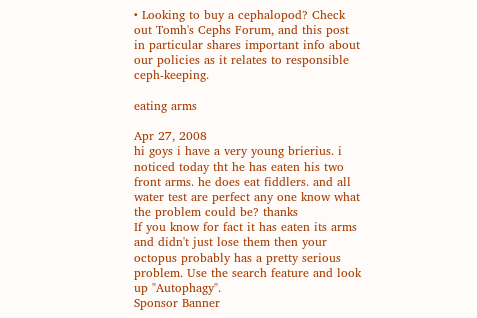• Looking to buy a cephalopod? Check out Tomh's Cephs Forum, and this post in particular shares important info about our policies as it relates to responsible ceph-keeping.

eating arms

Apr 27, 2008
hi goys i have a very young brierius. i noticed today tht he has eaten his two front arms. he does eat fiddlers. and all water test are perfect any one know what the problem could be? thanks
If you know for fact it has eaten its arms and didn't just lose them then your octopus probably has a pretty serious problem. Use the search feature and look up "Autophagy".
Sponsor Banner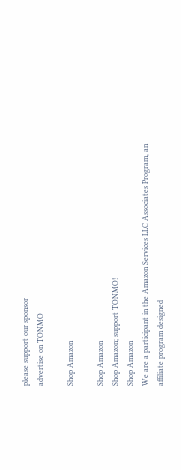please support our sponsor
advertise on TONMO

Shop Amazon

Shop Amazon
Shop Amazon; support TONMO!
Shop Amazon
We are a participant in the Amazon Services LLC Associates Program, an affiliate program designed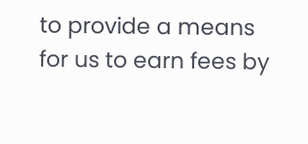to provide a means for us to earn fees by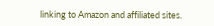linking to Amazon and affiliated sites.